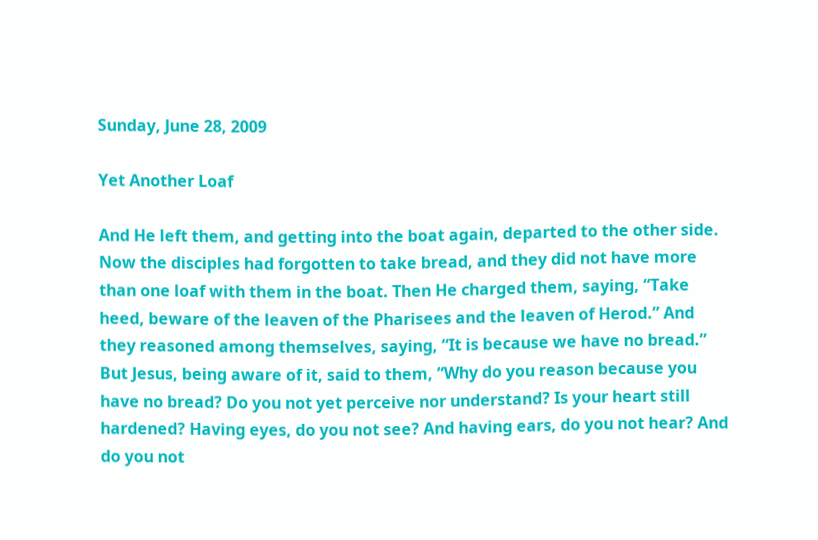Sunday, June 28, 2009

Yet Another Loaf

And He left them, and getting into the boat again, departed to the other side. Now the disciples had forgotten to take bread, and they did not have more than one loaf with them in the boat. Then He charged them, saying, “Take heed, beware of the leaven of the Pharisees and the leaven of Herod.” And they reasoned among themselves, saying, “It is because we have no bread.” But Jesus, being aware of it, said to them, “Why do you reason because you have no bread? Do you not yet perceive nor understand? Is your heart still hardened? Having eyes, do you not see? And having ears, do you not hear? And do you not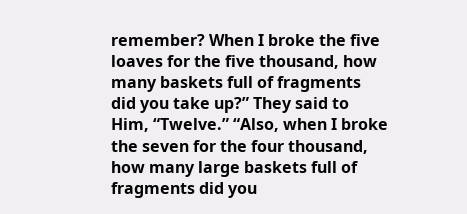remember? When I broke the five loaves for the five thousand, how many baskets full of fragments did you take up?” They said to Him, “Twelve.” “Also, when I broke the seven for the four thousand, how many large baskets full of fragments did you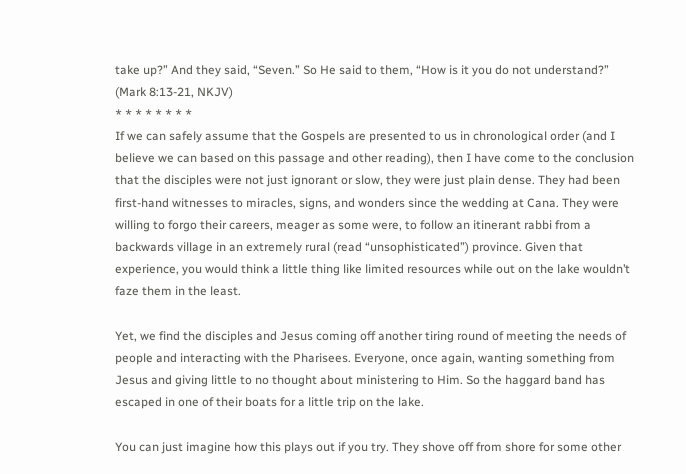take up?” And they said, “Seven.” So He said to them, “How is it you do not understand?” (Mark 8:13-21, NKJV)
* * * * * * * *
If we can safely assume that the Gospels are presented to us in chronological order (and I believe we can based on this passage and other reading), then I have come to the conclusion that the disciples were not just ignorant or slow, they were just plain dense. They had been first-hand witnesses to miracles, signs, and wonders since the wedding at Cana. They were willing to forgo their careers, meager as some were, to follow an itinerant rabbi from a backwards village in an extremely rural (read “unsophisticated”) province. Given that experience, you would think a little thing like limited resources while out on the lake wouldn’t faze them in the least.

Yet, we find the disciples and Jesus coming off another tiring round of meeting the needs of people and interacting with the Pharisees. Everyone, once again, wanting something from Jesus and giving little to no thought about ministering to Him. So the haggard band has escaped in one of their boats for a little trip on the lake.

You can just imagine how this plays out if you try. They shove off from shore for some other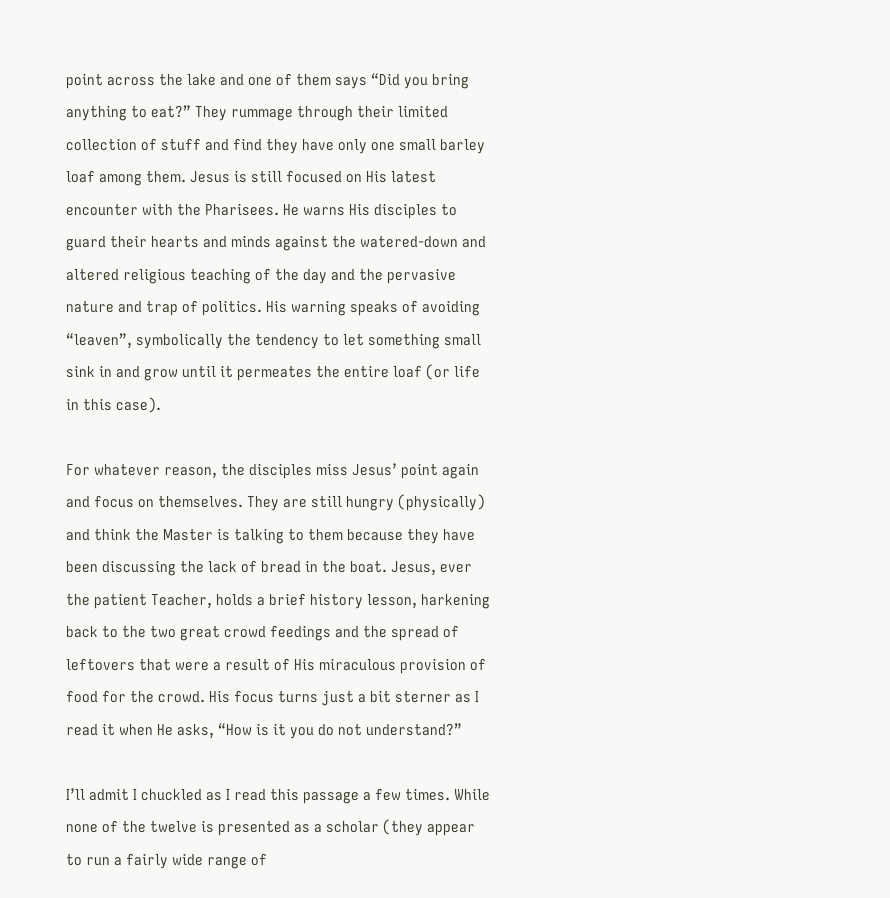point across the lake and one of them says “Did you bring anything to eat?” They rummage through their limited collection of stuff and find they have only one small barley loaf among them. Jesus is still focused on His latest encounter with the Pharisees. He warns His disciples to guard their hearts and minds against the watered-down and altered religious teaching of the day and the pervasive nature and trap of politics. His warning speaks of avoiding “leaven”, symbolically the tendency to let something small sink in and grow until it permeates the entire loaf (or life in this case).

For whatever reason, the disciples miss Jesus’ point again and focus on themselves. They are still hungry (physically) and think the Master is talking to them because they have been discussing the lack of bread in the boat. Jesus, ever the patient Teacher, holds a brief history lesson, harkening back to the two great crowd feedings and the spread of leftovers that were a result of His miraculous provision of food for the crowd. His focus turns just a bit sterner as I read it when He asks, “How is it you do not understand?”

I’ll admit I chuckled as I read this passage a few times. While none of the twelve is presented as a scholar (they appear to run a fairly wide range of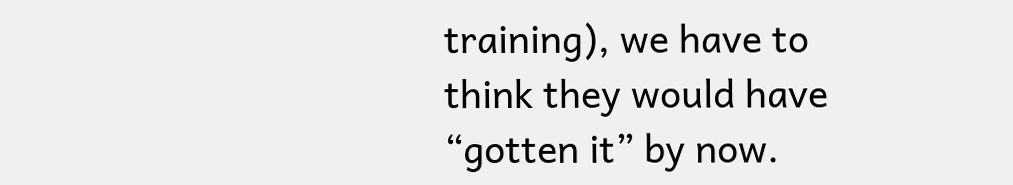training), we have to think they would have “gotten it” by now.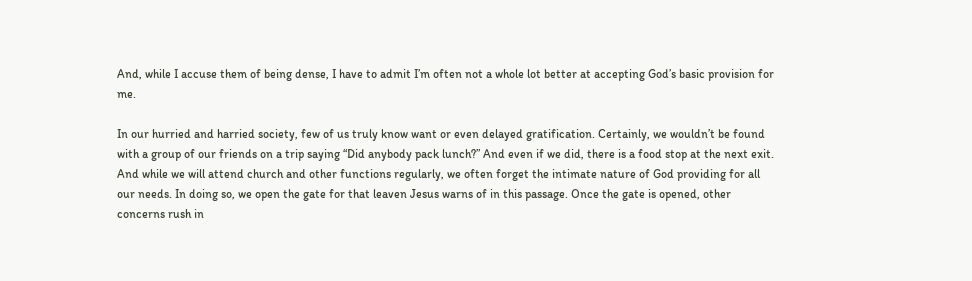And, while I accuse them of being dense, I have to admit I’m often not a whole lot better at accepting God’s basic provision for me.

In our hurried and harried society, few of us truly know want or even delayed gratification. Certainly, we wouldn’t be found with a group of our friends on a trip saying “Did anybody pack lunch?” And even if we did, there is a food stop at the next exit. And while we will attend church and other functions regularly, we often forget the intimate nature of God providing for all our needs. In doing so, we open the gate for that leaven Jesus warns of in this passage. Once the gate is opened, other concerns rush in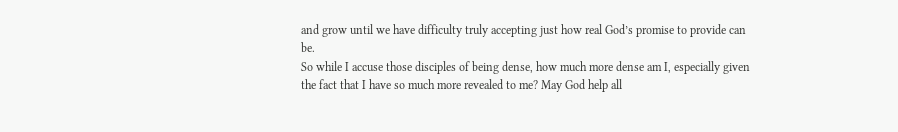and grow until we have difficulty truly accepting just how real God’s promise to provide can be.
So while I accuse those disciples of being dense, how much more dense am I, especially given the fact that I have so much more revealed to me? May God help all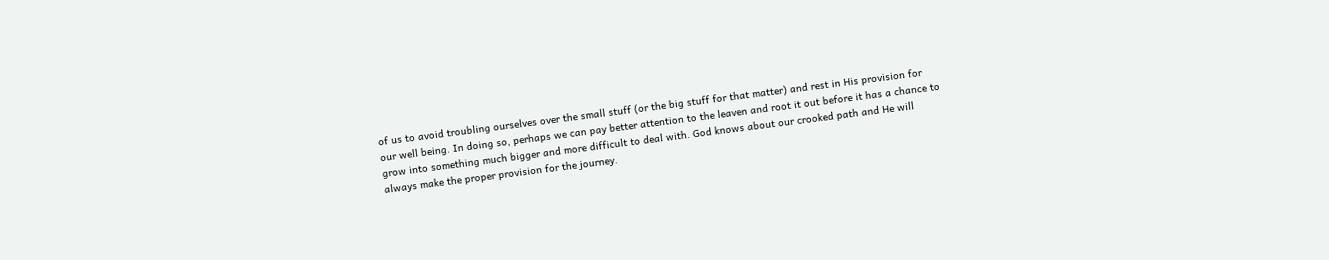of us to avoid troubling ourselves over the small stuff (or the big stuff for that matter) and rest in His provision for our well being. In doing so, perhaps we can pay better attention to the leaven and root it out before it has a chance to grow into something much bigger and more difficult to deal with. God knows about our crooked path and He will always make the proper provision for the journey.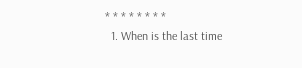* * * * * * * *
  1. When is the last time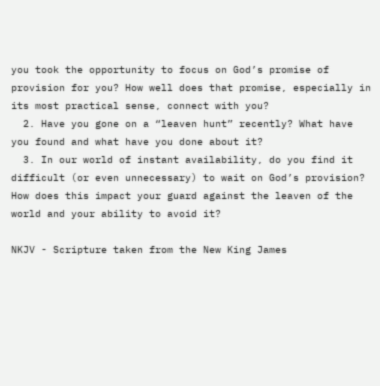you took the opportunity to focus on God’s promise of provision for you? How well does that promise, especially in its most practical sense, connect with you?
  2. Have you gone on a “leaven hunt” recently? What have you found and what have you done about it?
  3. In our world of instant availability, do you find it difficult (or even unnecessary) to wait on God’s provision? How does this impact your guard against the leaven of the world and your ability to avoid it?

NKJV - Scripture taken from the New King James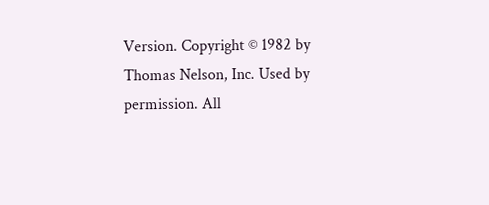Version. Copyright © 1982 by Thomas Nelson, Inc. Used by permission. All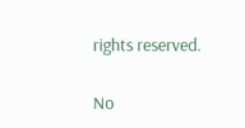rights reserved.

No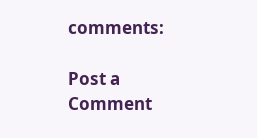comments:

Post a Comment